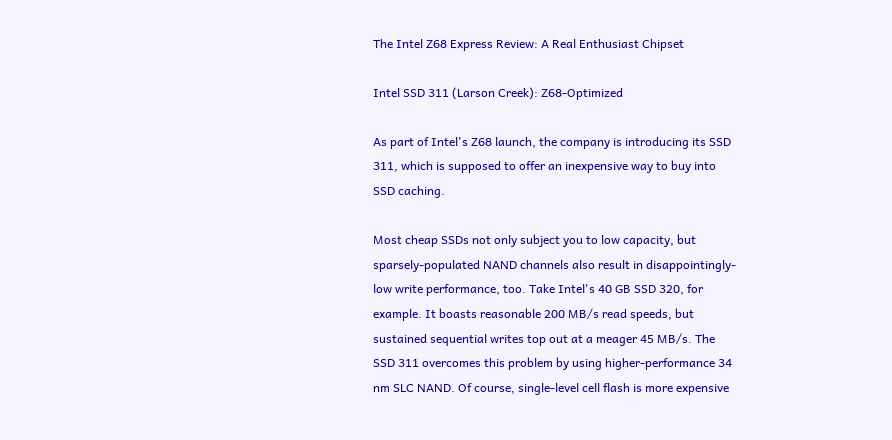The Intel Z68 Express Review: A Real Enthusiast Chipset

Intel SSD 311 (Larson Creek): Z68-Optimized

As part of Intel's Z68 launch, the company is introducing its SSD 311, which is supposed to offer an inexpensive way to buy into SSD caching.

Most cheap SSDs not only subject you to low capacity, but sparsely-populated NAND channels also result in disappointingly-low write performance, too. Take Intel's 40 GB SSD 320, for example. It boasts reasonable 200 MB/s read speeds, but sustained sequential writes top out at a meager 45 MB/s. The SSD 311 overcomes this problem by using higher-performance 34 nm SLC NAND. Of course, single-level cell flash is more expensive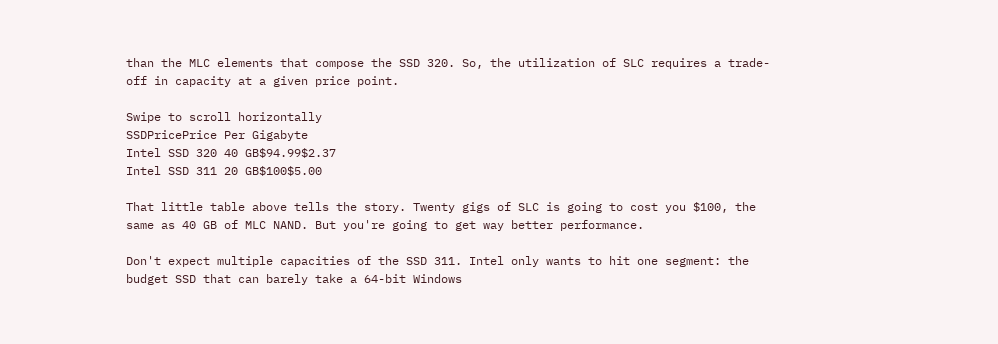than the MLC elements that compose the SSD 320. So, the utilization of SLC requires a trade-off in capacity at a given price point.

Swipe to scroll horizontally
SSDPricePrice Per Gigabyte
Intel SSD 320 40 GB$94.99$2.37
Intel SSD 311 20 GB$100$5.00

That little table above tells the story. Twenty gigs of SLC is going to cost you $100, the same as 40 GB of MLC NAND. But you're going to get way better performance.

Don't expect multiple capacities of the SSD 311. Intel only wants to hit one segment: the budget SSD that can barely take a 64-bit Windows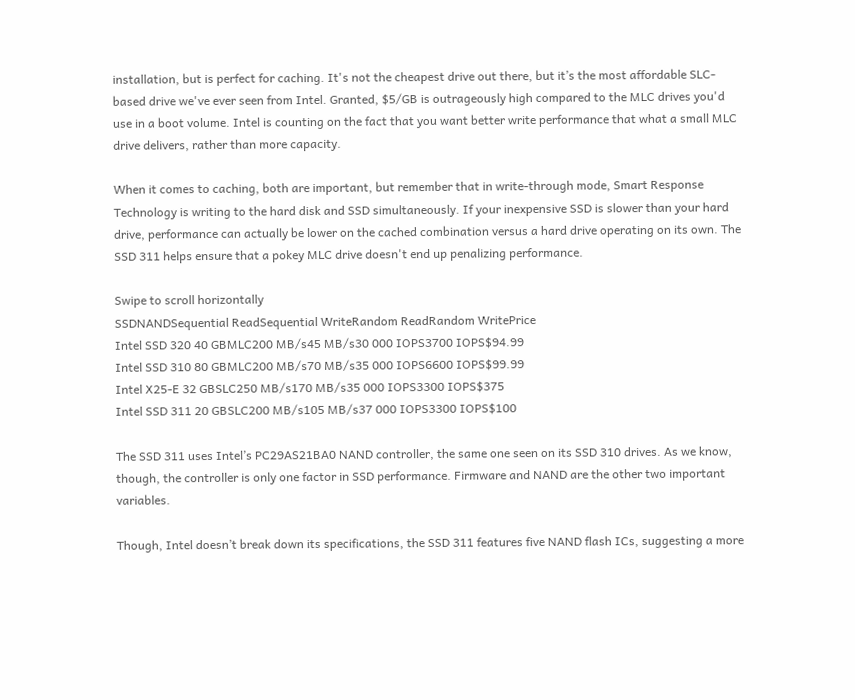installation, but is perfect for caching. It's not the cheapest drive out there, but it’s the most affordable SLC-based drive we've ever seen from Intel. Granted, $5/GB is outrageously high compared to the MLC drives you'd use in a boot volume. Intel is counting on the fact that you want better write performance that what a small MLC drive delivers, rather than more capacity.

When it comes to caching, both are important, but remember that in write-through mode, Smart Response Technology is writing to the hard disk and SSD simultaneously. If your inexpensive SSD is slower than your hard drive, performance can actually be lower on the cached combination versus a hard drive operating on its own. The SSD 311 helps ensure that a pokey MLC drive doesn't end up penalizing performance.

Swipe to scroll horizontally
SSDNANDSequential ReadSequential WriteRandom ReadRandom WritePrice
Intel SSD 320 40 GBMLC200 MB/s45 MB/s30 000 IOPS3700 IOPS$94.99
Intel SSD 310 80 GBMLC200 MB/s70 MB/s35 000 IOPS6600 IOPS$99.99
Intel X25-E 32 GBSLC250 MB/s170 MB/s35 000 IOPS3300 IOPS$375
Intel SSD 311 20 GBSLC200 MB/s105 MB/s37 000 IOPS3300 IOPS$100

The SSD 311 uses Intel’s PC29AS21BA0 NAND controller, the same one seen on its SSD 310 drives. As we know, though, the controller is only one factor in SSD performance. Firmware and NAND are the other two important variables.

Though, Intel doesn’t break down its specifications, the SSD 311 features five NAND flash ICs, suggesting a more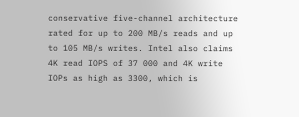conservative five-channel architecture rated for up to 200 MB/s reads and up to 105 MB/s writes. Intel also claims 4K read IOPS of 37 000 and 4K write IOPs as high as 3300, which is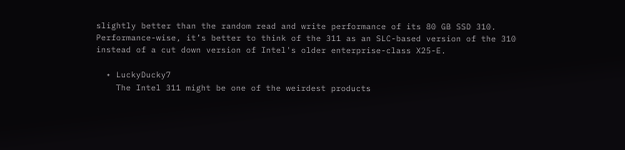slightly better than the random read and write performance of its 80 GB SSD 310. Performance-wise, it’s better to think of the 311 as an SLC-based version of the 310 instead of a cut down version of Intel's older enterprise-class X25-E.

  • LuckyDucky7
    The Intel 311 might be one of the weirdest products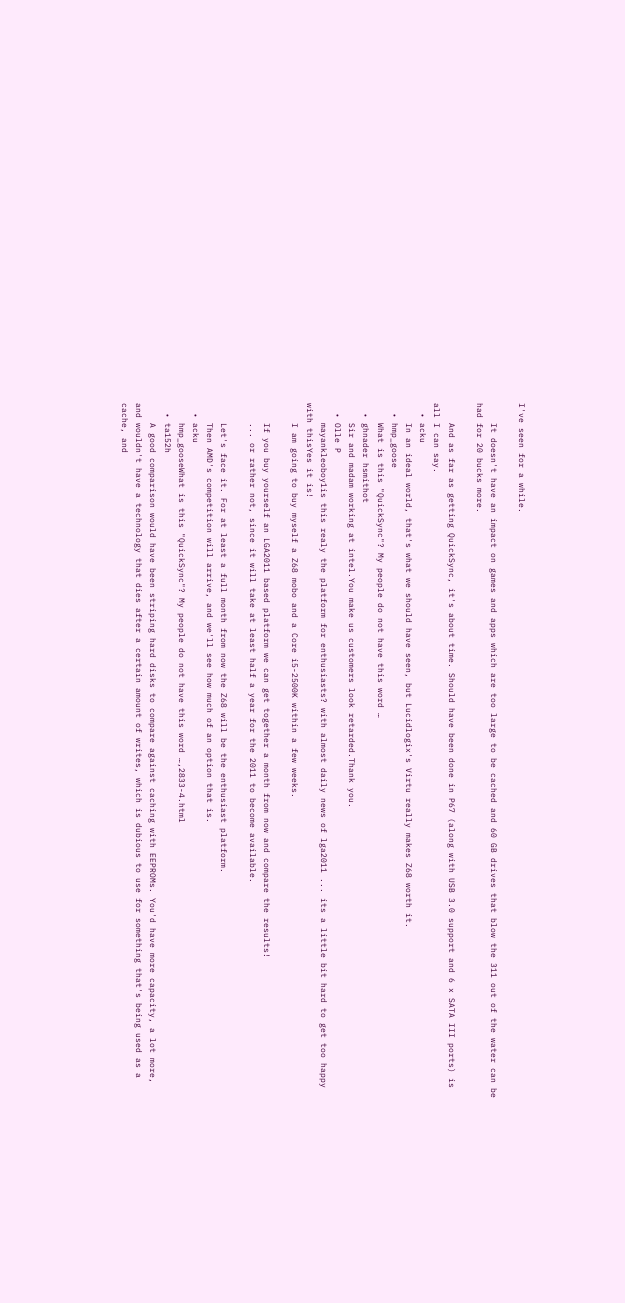I've seen for a while.

    It doesn't have an impact on games and apps which are too large to be cached and 60 GB drives that blow the 311 out of the water can be had for 20 bucks more.

    And as far as getting QuickSync, it's about time. Should have been done in P67 (along with USB 3.0 support and 6 x SATA III ports) is all I can say.
  • acku
    In an ideal world, that's what we should have seen, but Lucidlogix's Virtu really makes Z68 worth it.
  • hmp_goose
    What is this "QuickSync"? My people do not have this word …
  • ghnader hsmithot
    Sir and madam working at intel.You make us customers look retarded.Thank you.
  • Olle P
    mayankleoboy1is this realy the platform for enthusiasts? with almost daily news of lga2011 ... its a little bit hard to get too happy with thisYes it is!
    I am going to buy myself a Z68 mobo and a Core i5-2500K within a few weeks.

    If you buy yourself an LGA2011 based platform we can get together a month from now and compare the results!
    ... or rather not, since it will take at least half a year for the 2011 to become available.

    Let's face it. For at least a full month from now the Z68 will be the enthusiast platform.
    Then AMD's competition will arrive, and we'll see how much of an option that is.
  • acku
    hmp_gooseWhat is this "QuickSync"? My people do not have this word …,2833-4.html
  • ta152h
    A good comparison would have been striping hard disks to compare against caching with EEPROMs. You'd have more capacity, a lot more, and wouldn't have a technology that dies after a certain amount of writes, which is dubious to use for something that's being used as a cache, and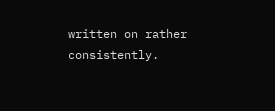written on rather consistently.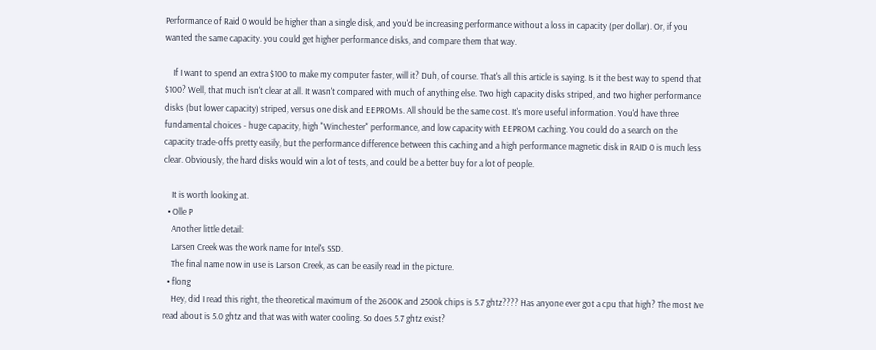Performance of Raid 0 would be higher than a single disk, and you'd be increasing performance without a loss in capacity (per dollar). Or, if you wanted the same capacity. you could get higher performance disks, and compare them that way.

    If I want to spend an extra $100 to make my computer faster, will it? Duh, of course. That's all this article is saying. Is it the best way to spend that $100? Well, that much isn't clear at all. It wasn't compared with much of anything else. Two high capacity disks striped, and two higher performance disks (but lower capacity) striped, versus one disk and EEPROMs. All should be the same cost. It's more useful information. You'd have three fundamental choices - huge capacity, high "Winchester" performance, and low capacity with EEPROM caching. You could do a search on the capacity trade-offs pretty easily, but the performance difference between this caching and a high performance magnetic disk in RAID 0 is much less clear. Obviously, the hard disks would win a lot of tests, and could be a better buy for a lot of people.

    It is worth looking at.
  • Olle P
    Another little detail:
    Larsen Creek was the work name for Intel's SSD.
    The final name now in use is Larson Creek, as can be easily read in the picture.
  • flong
    Hey, did I read this right, the theoretical maximum of the 2600K and 2500k chips is 5.7 ghtz???? Has anyone ever got a cpu that high? The most Ive read about is 5.0 ghtz and that was with water cooling. So does 5.7 ghtz exist?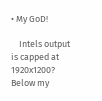• My GoD!

    Intels output is capped at 1920x1200? Below my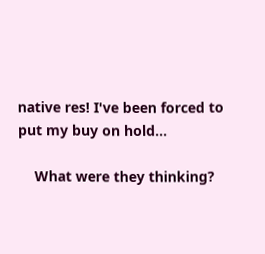native res! I've been forced to put my buy on hold...

    What were they thinking?